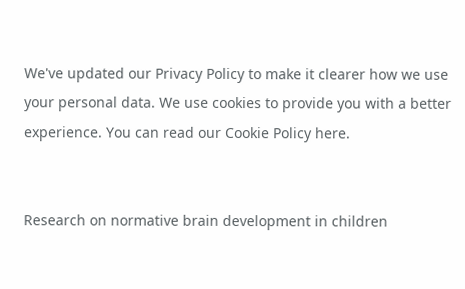We've updated our Privacy Policy to make it clearer how we use your personal data. We use cookies to provide you with a better experience. You can read our Cookie Policy here.


Research on normative brain development in children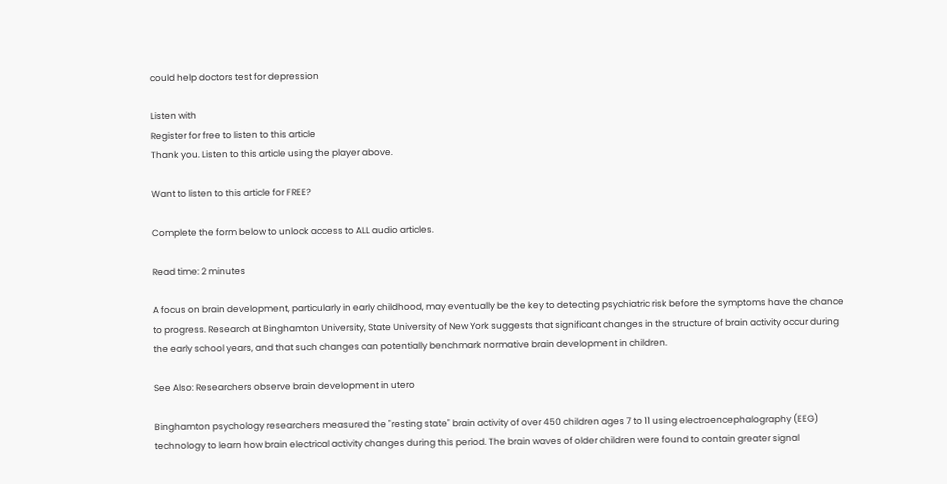could help doctors test for depression

Listen with
Register for free to listen to this article
Thank you. Listen to this article using the player above.

Want to listen to this article for FREE?

Complete the form below to unlock access to ALL audio articles.

Read time: 2 minutes

A focus on brain development, particularly in early childhood, may eventually be the key to detecting psychiatric risk before the symptoms have the chance to progress. Research at Binghamton University, State University of New York suggests that significant changes in the structure of brain activity occur during the early school years, and that such changes can potentially benchmark normative brain development in children.

See Also: Researchers observe brain development in utero

Binghamton psychology researchers measured the "resting state" brain activity of over 450 children ages 7 to 11 using electroencephalography (EEG) technology to learn how brain electrical activity changes during this period. The brain waves of older children were found to contain greater signal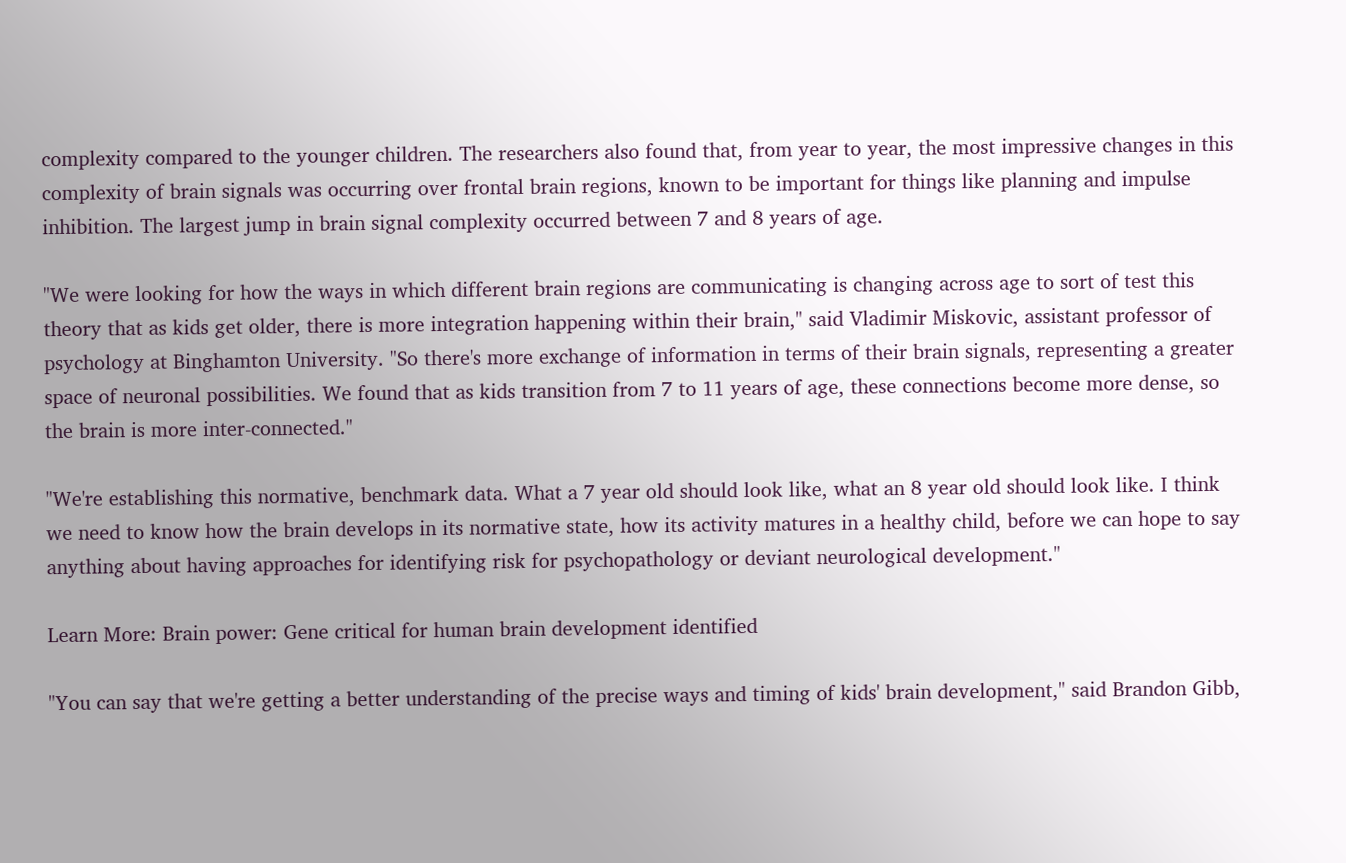complexity compared to the younger children. The researchers also found that, from year to year, the most impressive changes in this complexity of brain signals was occurring over frontal brain regions, known to be important for things like planning and impulse inhibition. The largest jump in brain signal complexity occurred between 7 and 8 years of age.

"We were looking for how the ways in which different brain regions are communicating is changing across age to sort of test this theory that as kids get older, there is more integration happening within their brain," said Vladimir Miskovic, assistant professor of psychology at Binghamton University. "So there's more exchange of information in terms of their brain signals, representing a greater space of neuronal possibilities. We found that as kids transition from 7 to 11 years of age, these connections become more dense, so the brain is more inter-connected."

"We're establishing this normative, benchmark data. What a 7 year old should look like, what an 8 year old should look like. I think we need to know how the brain develops in its normative state, how its activity matures in a healthy child, before we can hope to say anything about having approaches for identifying risk for psychopathology or deviant neurological development."

Learn More: Brain power: Gene critical for human brain development identified

"You can say that we're getting a better understanding of the precise ways and timing of kids' brain development," said Brandon Gibb,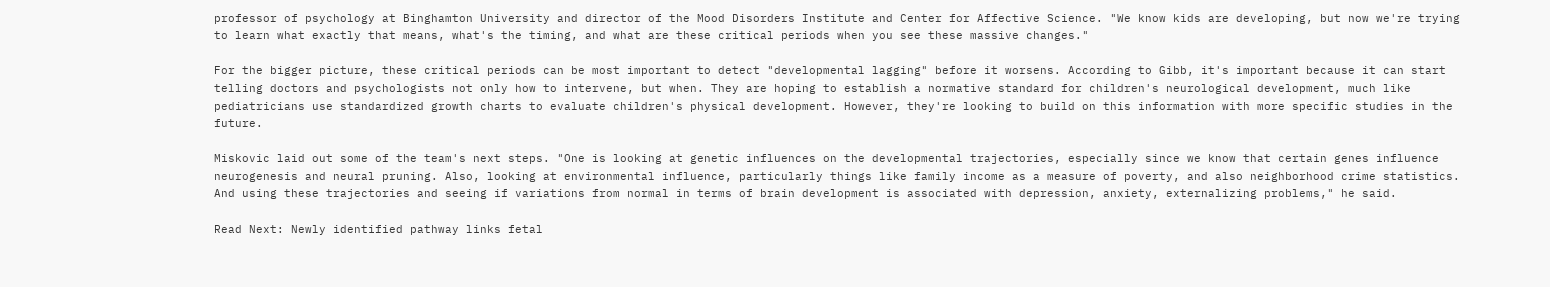professor of psychology at Binghamton University and director of the Mood Disorders Institute and Center for Affective Science. "We know kids are developing, but now we're trying to learn what exactly that means, what's the timing, and what are these critical periods when you see these massive changes."

For the bigger picture, these critical periods can be most important to detect "developmental lagging" before it worsens. According to Gibb, it's important because it can start telling doctors and psychologists not only how to intervene, but when. They are hoping to establish a normative standard for children's neurological development, much like pediatricians use standardized growth charts to evaluate children's physical development. However, they're looking to build on this information with more specific studies in the future.

Miskovic laid out some of the team's next steps. "One is looking at genetic influences on the developmental trajectories, especially since we know that certain genes influence neurogenesis and neural pruning. Also, looking at environmental influence, particularly things like family income as a measure of poverty, and also neighborhood crime statistics. And using these trajectories and seeing if variations from normal in terms of brain development is associated with depression, anxiety, externalizing problems," he said.

Read Next: Newly identified pathway links fetal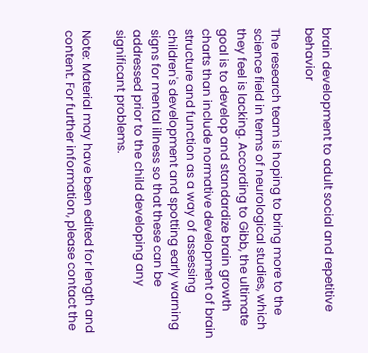brain development to adult social and repetitive behavior

The research team is hoping to bring more to the science field in terms of neurological studies, which they feel is lacking. According to Gibb, the ultimate goal is to develop and standardize brain growth charts than include normative development of brain structure and function as a way of assessing children's development and spotting early warning signs for mental illness so that these can be addressed prior to the child developing any significant problems.

Note: Material may have been edited for length and content. For further information, please contact the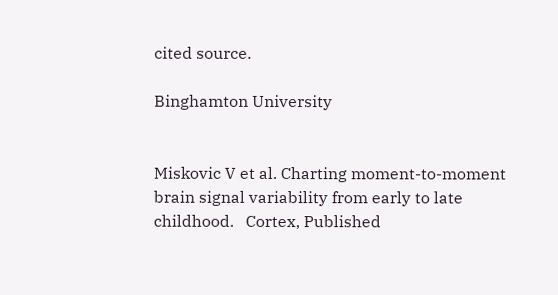cited source.

Binghamton University


Miskovic V et al. Charting moment-to-moment brain signal variability from early to late childhood.   Cortex, Published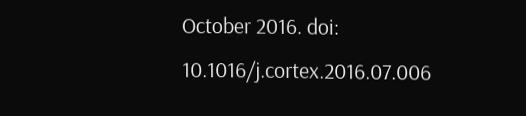October 2016. doi: 10.1016/j.cortex.2016.07.006